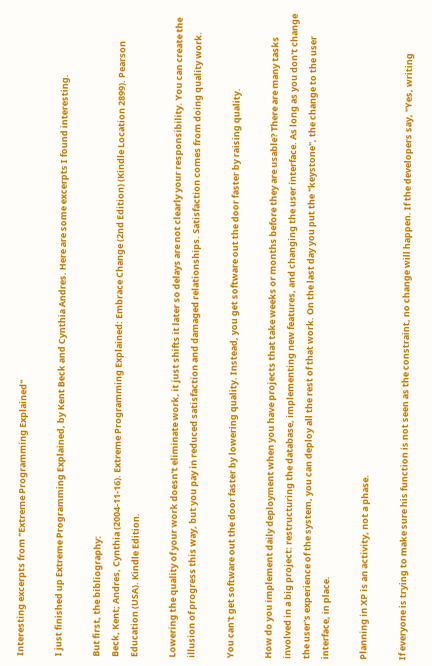Interesting excerpts from "Extreme Programming Explained"

I just finished up Extreme Programming Explained, by Kent Beck and Cynthia Andres. Here are some excerpts I found interesting.

But first, the bibliography:
Beck, Kent; Andres, Cynthia (2004-11-16). Extreme Programming Explained: Embrace Change (2nd Edition) (Kindle Location 2899). Pearson Education (USA). Kindle Edition.

Lowering the quality of your work doesn't eliminate work, it just shifts it later so delays are not clearly your responsibility. You can create the illusion of progress this way, but you pay in reduced satisfaction and damaged relationships. Satisfaction comes from doing quality work.

You can't get software out the door faster by lowering quality. Instead, you get software out the door faster by raising quality.

How do you implement daily deployment when you have projects that take weeks or months before they are usable? There are many tasks involved in a big project: restructuring the database, implementing new features, and changing the user interface. As long as you don't change the user's experience of the system, you can deploy all the rest of that work. On the last day you put the "keystone", the change to the user interface, in place.

Planning in XP is an activity, not a phase.

If everyone is trying to make sure his function is not seen as the constraint, no change will happen. If the developers say, "Yes, writing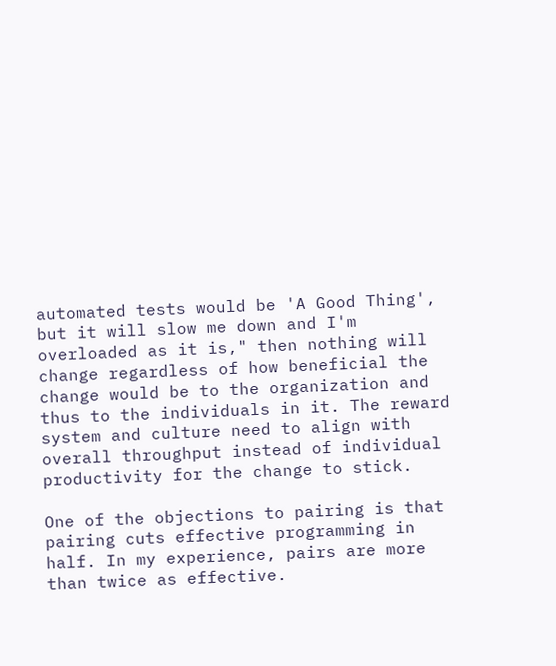automated tests would be 'A Good Thing', but it will slow me down and I'm overloaded as it is," then nothing will change regardless of how beneficial the change would be to the organization and thus to the individuals in it. The reward system and culture need to align with overall throughput instead of individual productivity for the change to stick.

One of the objections to pairing is that pairing cuts effective programming in half. In my experience, pairs are more than twice as effective.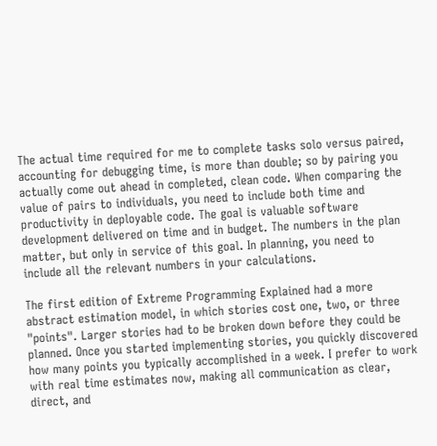The actual time required for me to complete tasks solo versus paired, accounting for debugging time, is more than double; so by pairing you actually come out ahead in completed, clean code. When comparing the value of pairs to individuals, you need to include both time and productivity in deployable code. The goal is valuable software development delivered on time and in budget. The numbers in the plan matter, but only in service of this goal. In planning, you need to include all the relevant numbers in your calculations.

The first edition of Extreme Programming Explained had a more abstract estimation model, in which stories cost one, two, or three "points". Larger stories had to be broken down before they could be planned. Once you started implementing stories, you quickly discovered how many points you typically accomplished in a week. I prefer to work with real time estimates now, making all communication as clear, direct, and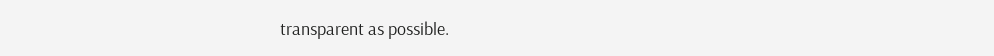transparent as possible.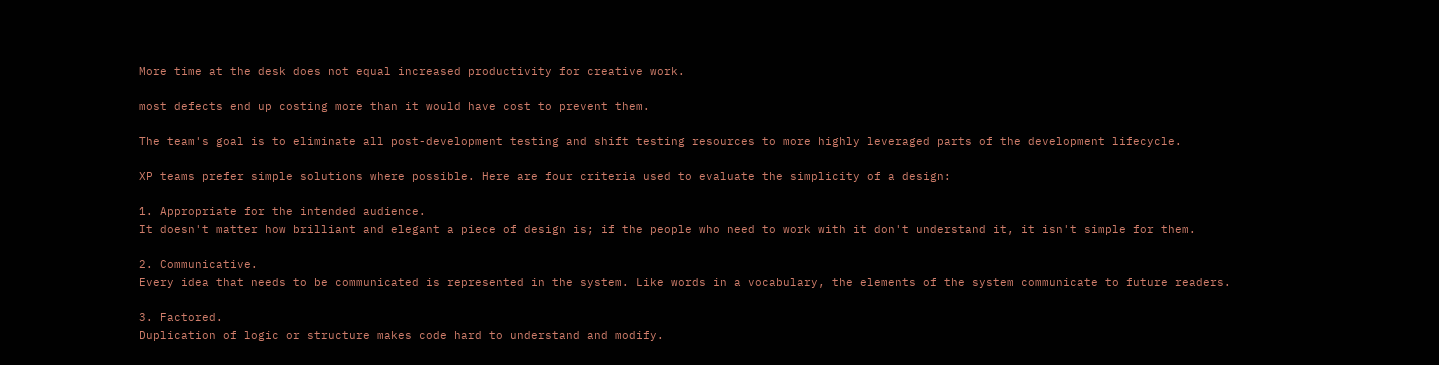More time at the desk does not equal increased productivity for creative work.

most defects end up costing more than it would have cost to prevent them.

The team's goal is to eliminate all post-development testing and shift testing resources to more highly leveraged parts of the development lifecycle.

XP teams prefer simple solutions where possible. Here are four criteria used to evaluate the simplicity of a design:

1. Appropriate for the intended audience.
It doesn't matter how brilliant and elegant a piece of design is; if the people who need to work with it don't understand it, it isn't simple for them.

2. Communicative.
Every idea that needs to be communicated is represented in the system. Like words in a vocabulary, the elements of the system communicate to future readers.

3. Factored.
Duplication of logic or structure makes code hard to understand and modify.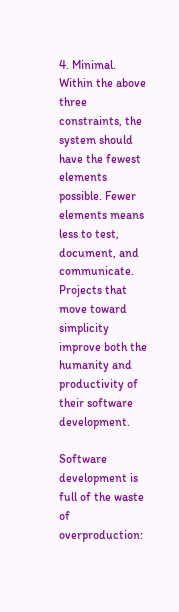4. Minimal.
Within the above three constraints, the system should have the fewest elements possible. Fewer elements means less to test, document, and communicate. Projects that move toward simplicity improve both the humanity and productivity of their software development.

Software development is full of the waste of overproduction: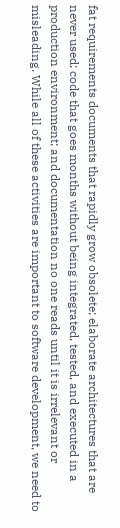fat requirements documents that rapidly grow obsolete; elaborate architectures that are never used; code that goes months without being integrated, tested, and executed in a production environment; and documentation no one reads until it is irrelevant or misleading. While all of these activities are important to software development, we need to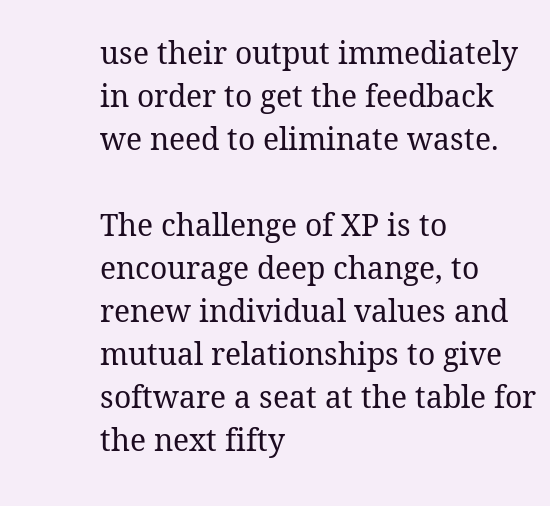use their output immediately in order to get the feedback we need to eliminate waste.

The challenge of XP is to encourage deep change, to renew individual values and mutual relationships to give software a seat at the table for the next fifty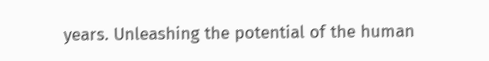years. Unleashing the potential of the human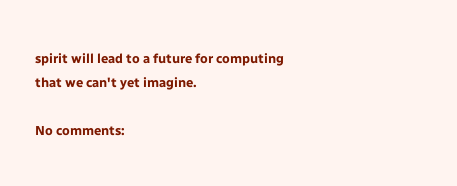spirit will lead to a future for computing that we can't yet imagine.

No comments: